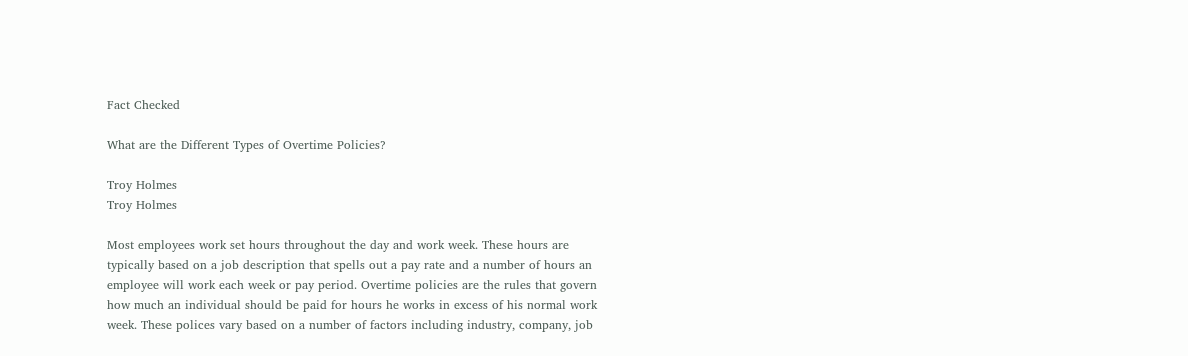Fact Checked

What are the Different Types of Overtime Policies?

Troy Holmes
Troy Holmes

Most employees work set hours throughout the day and work week. These hours are typically based on a job description that spells out a pay rate and a number of hours an employee will work each week or pay period. Overtime policies are the rules that govern how much an individual should be paid for hours he works in excess of his normal work week. These polices vary based on a number of factors including industry, company, job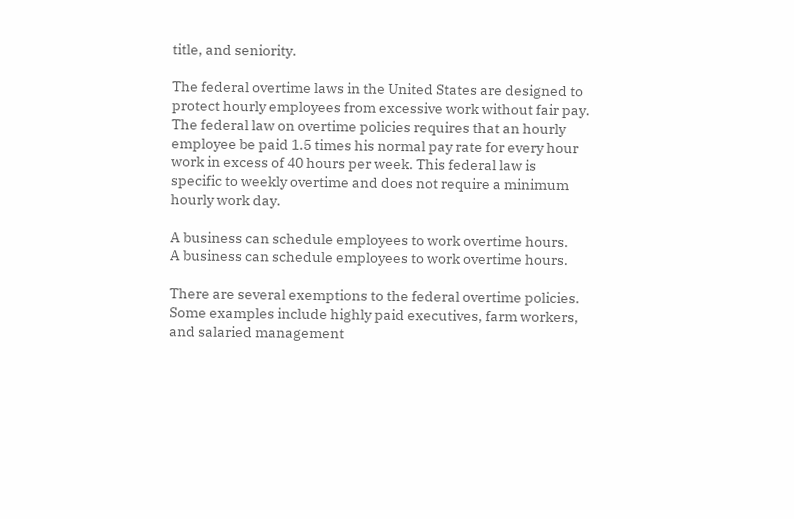title, and seniority.

The federal overtime laws in the United States are designed to protect hourly employees from excessive work without fair pay. The federal law on overtime policies requires that an hourly employee be paid 1.5 times his normal pay rate for every hour work in excess of 40 hours per week. This federal law is specific to weekly overtime and does not require a minimum hourly work day.

A business can schedule employees to work overtime hours.
A business can schedule employees to work overtime hours.

There are several exemptions to the federal overtime policies. Some examples include highly paid executives, farm workers, and salaried management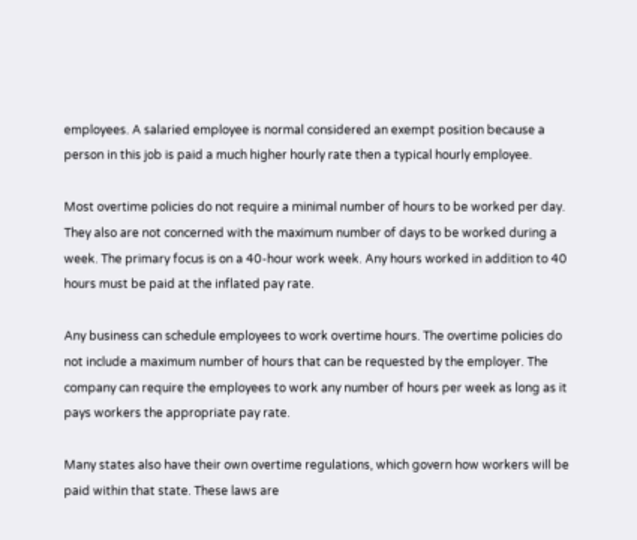employees. A salaried employee is normal considered an exempt position because a person in this job is paid a much higher hourly rate then a typical hourly employee.

Most overtime policies do not require a minimal number of hours to be worked per day. They also are not concerned with the maximum number of days to be worked during a week. The primary focus is on a 40-hour work week. Any hours worked in addition to 40 hours must be paid at the inflated pay rate.

Any business can schedule employees to work overtime hours. The overtime policies do not include a maximum number of hours that can be requested by the employer. The company can require the employees to work any number of hours per week as long as it pays workers the appropriate pay rate.

Many states also have their own overtime regulations, which govern how workers will be paid within that state. These laws are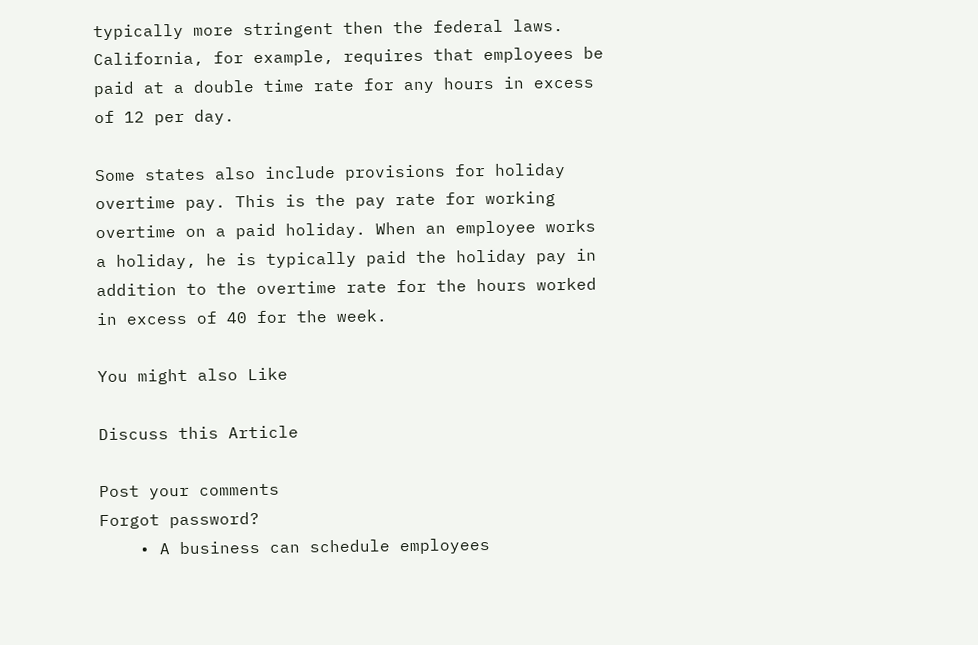typically more stringent then the federal laws. California, for example, requires that employees be paid at a double time rate for any hours in excess of 12 per day.

Some states also include provisions for holiday overtime pay. This is the pay rate for working overtime on a paid holiday. When an employee works a holiday, he is typically paid the holiday pay in addition to the overtime rate for the hours worked in excess of 40 for the week.

You might also Like

Discuss this Article

Post your comments
Forgot password?
    • A business can schedule employees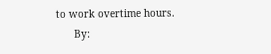to work overtime hours.
      By: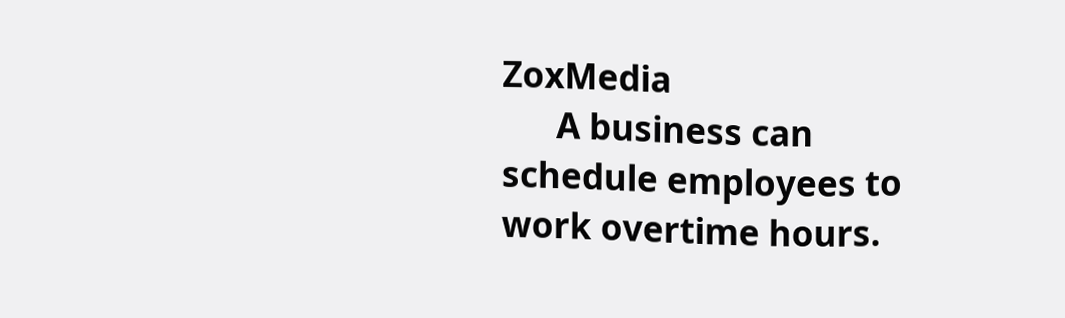ZoxMedia
      A business can schedule employees to work overtime hours.